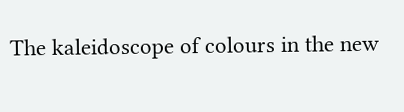The kaleidoscope of colours in the new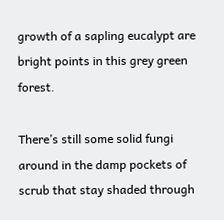growth of a sapling eucalypt are bright points in this grey green forest.

There’s still some solid fungi around in the damp pockets of scrub that stay shaded through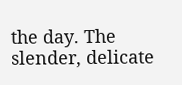the day. The slender, delicate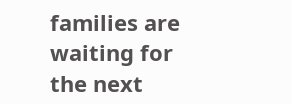families are waiting for the next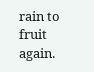rain to fruit again.